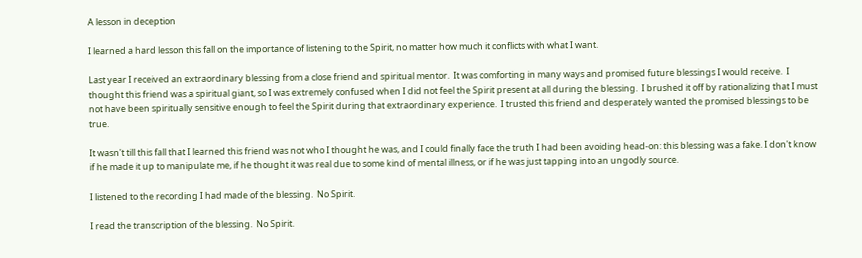A lesson in deception

I learned a hard lesson this fall on the importance of listening to the Spirit, no matter how much it conflicts with what I want.

Last year I received an extraordinary blessing from a close friend and spiritual mentor.  It was comforting in many ways and promised future blessings I would receive.  I thought this friend was a spiritual giant, so I was extremely confused when I did not feel the Spirit present at all during the blessing.  I brushed it off by rationalizing that I must not have been spiritually sensitive enough to feel the Spirit during that extraordinary experience.  I trusted this friend and desperately wanted the promised blessings to be true.

It wasn't till this fall that I learned this friend was not who I thought he was, and I could finally face the truth I had been avoiding head-on: this blessing was a fake. I don't know if he made it up to manipulate me, if he thought it was real due to some kind of mental illness, or if he was just tapping into an ungodly source.

I listened to the recording I had made of the blessing.  No Spirit.

I read the transcription of the blessing.  No Spirit.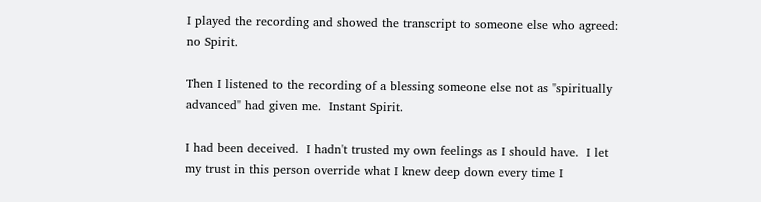I played the recording and showed the transcript to someone else who agreed: no Spirit.

Then I listened to the recording of a blessing someone else not as "spiritually advanced" had given me.  Instant Spirit.

I had been deceived.  I hadn't trusted my own feelings as I should have.  I let my trust in this person override what I knew deep down every time I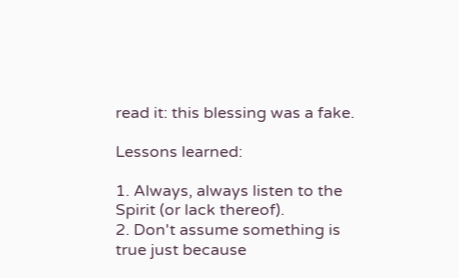read it: this blessing was a fake.

Lessons learned:

1. Always, always listen to the Spirit (or lack thereof).
2. Don't assume something is true just because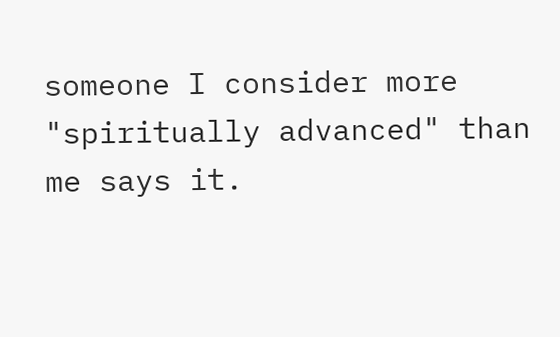someone I consider more "spiritually advanced" than me says it.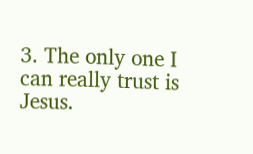3. The only one I can really trust is Jesus.